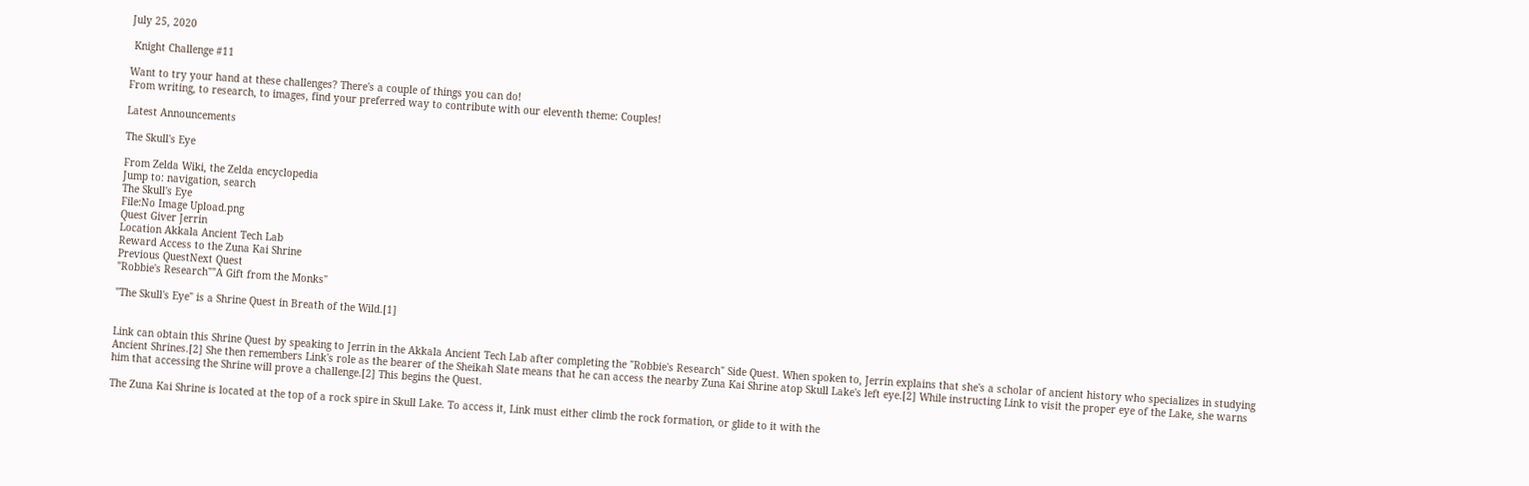July 25, 2020

 Knight Challenge #11

Want to try your hand at these challenges? There's a couple of things you can do!
From writing, to research, to images, find your preferred way to contribute with our eleventh theme: Couples!

Latest Announcements

The Skull's Eye

From Zelda Wiki, the Zelda encyclopedia
Jump to: navigation, search
The Skull's Eye
File:No Image Upload.png
Quest Giver Jerrin
Location Akkala Ancient Tech Lab
Reward Access to the Zuna Kai Shrine
Previous QuestNext Quest
"Robbie's Research""A Gift from the Monks"

"The Skull's Eye" is a Shrine Quest in Breath of the Wild.[1]


Link can obtain this Shrine Quest by speaking to Jerrin in the Akkala Ancient Tech Lab after completing the "Robbie's Research" Side Quest. When spoken to, Jerrin explains that she's a scholar of ancient history who specializes in studying Ancient Shrines.[2] She then remembers Link's role as the bearer of the Sheikah Slate means that he can access the nearby Zuna Kai Shrine atop Skull Lake's left eye.[2] While instructing Link to visit the proper eye of the Lake, she warns him that accessing the Shrine will prove a challenge.[2] This begins the Quest.

The Zuna Kai Shrine is located at the top of a rock spire in Skull Lake. To access it, Link must either climb the rock formation, or glide to it with the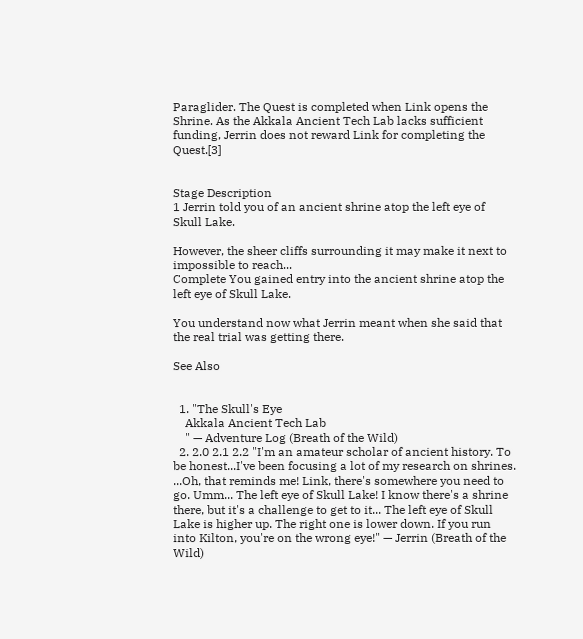Paraglider. The Quest is completed when Link opens the Shrine. As the Akkala Ancient Tech Lab lacks sufficient funding, Jerrin does not reward Link for completing the Quest.[3]


Stage Description
1 Jerrin told you of an ancient shrine atop the left eye of Skull Lake.

However, the sheer cliffs surrounding it may make it next to impossible to reach...
Complete You gained entry into the ancient shrine atop the left eye of Skull Lake.

You understand now what Jerrin meant when she said that the real trial was getting there.

See Also


  1. "The Skull's Eye
    Akkala Ancient Tech Lab
    " — Adventure Log (Breath of the Wild)
  2. 2.0 2.1 2.2 "I'm an amateur scholar of ancient history. To be honest...I've been focusing a lot of my research on shrines. ...Oh, that reminds me! Link, there's somewhere you need to go. Umm... The left eye of Skull Lake! I know there's a shrine there, but it's a challenge to get to it... The left eye of Skull Lake is higher up. The right one is lower down. If you run into Kilton, you're on the wrong eye!" — Jerrin (Breath of the Wild)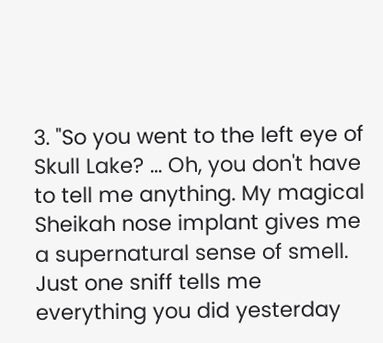3. "So you went to the left eye of Skull Lake? ... Oh, you don't have to tell me anything. My magical Sheikah nose implant gives me a supernatural sense of smell. Just one sniff tells me everything you did yesterday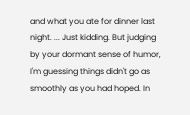and what you ate for dinner last night. ... Just kidding. But judging by your dormant sense of humor, I'm guessing things didn't go as smoothly as you had hoped. In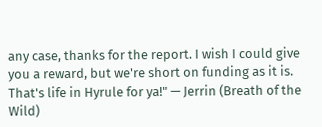any case, thanks for the report. I wish I could give you a reward, but we're short on funding as it is. That's life in Hyrule for ya!" — Jerrin (Breath of the Wild)